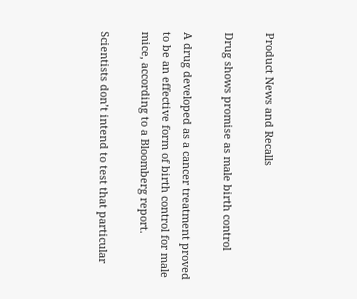Product News and Recalls

Drug shows promise as male birth control

A drug developed as a cancer treatment proved to be an effective form of birth control for male mice, according to a Bloomberg report.

Scientists don’t intend to test that particular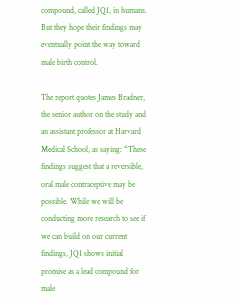compound, called JQ1, in humans. But they hope their findings may eventually point the way toward male birth control.

The report quotes James Bradner, the senior author on the study and an assistant professor at Harvard Medical School, as saying: “These findings suggest that a reversible, oral male contraceptive may be possible. While we will be conducting more research to see if we can build on our current findings, JQ1 shows initial promise as a lead compound for male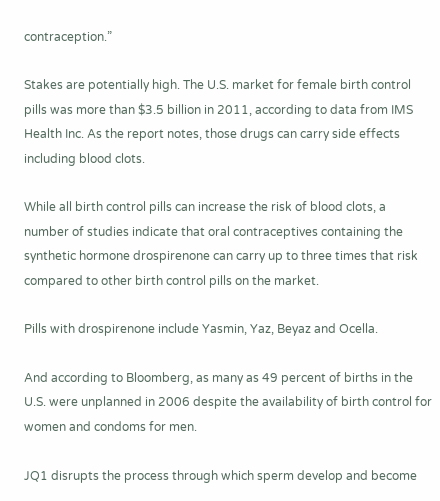contraception.”

Stakes are potentially high. The U.S. market for female birth control pills was more than $3.5 billion in 2011, according to data from IMS Health Inc. As the report notes, those drugs can carry side effects including blood clots.

While all birth control pills can increase the risk of blood clots, a number of studies indicate that oral contraceptives containing the synthetic hormone drospirenone can carry up to three times that risk compared to other birth control pills on the market.

Pills with drospirenone include Yasmin, Yaz, Beyaz and Ocella.

And according to Bloomberg, as many as 49 percent of births in the U.S. were unplanned in 2006 despite the availability of birth control for women and condoms for men.

JQ1 disrupts the process through which sperm develop and become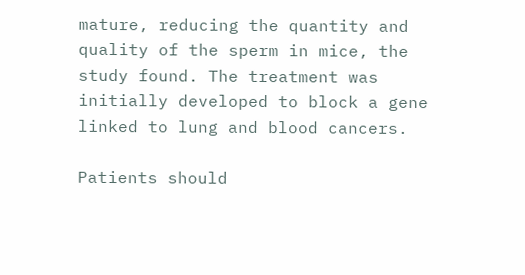mature, reducing the quantity and quality of the sperm in mice, the study found. The treatment was initially developed to block a gene linked to lung and blood cancers.

Patients should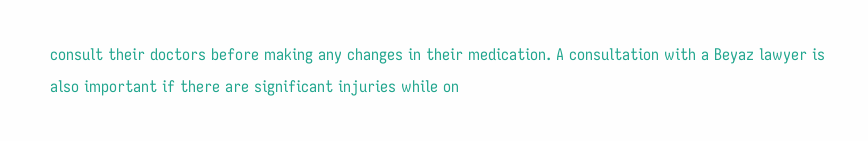consult their doctors before making any changes in their medication. A consultation with a Beyaz lawyer is also important if there are significant injuries while on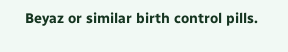Beyaz or similar birth control pills.